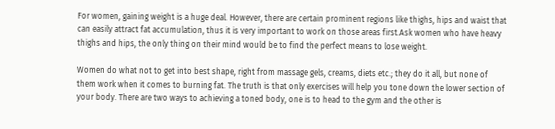For women, gaining weight is a huge deal. However, there are certain prominent regions like thighs, hips and waist that can easily attract fat accumulation, thus it is very important to work on those areas first.Ask women who have heavy thighs and hips, the only thing on their mind would be to find the perfect means to lose weight.

Women do what not to get into best shape, right from massage gels, creams, diets etc.; they do it all, but none of them work when it comes to burning fat. The truth is that only exercises will help you tone down the lower section of your body. There are two ways to achieving a toned body, one is to head to the gym and the other is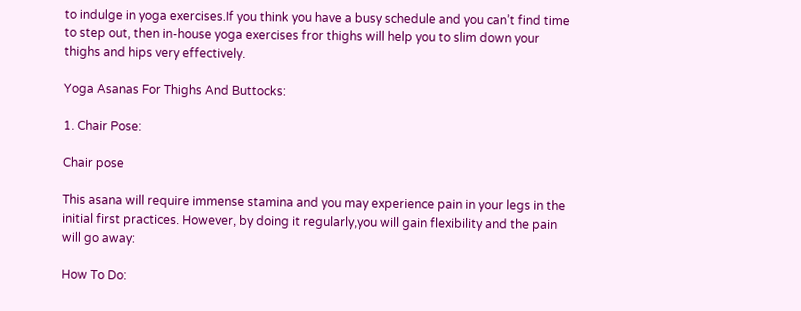to indulge in yoga exercises.If you think you have a busy schedule and you can’t find time to step out, then in-house yoga exercises fror thighs will help you to slim down your thighs and hips very effectively.

Yoga Asanas For Thighs And Buttocks:

1. Chair Pose:

Chair pose

This asana will require immense stamina and you may experience pain in your legs in the initial first practices. However, by doing it regularly,you will gain flexibility and the pain will go away:

How To Do: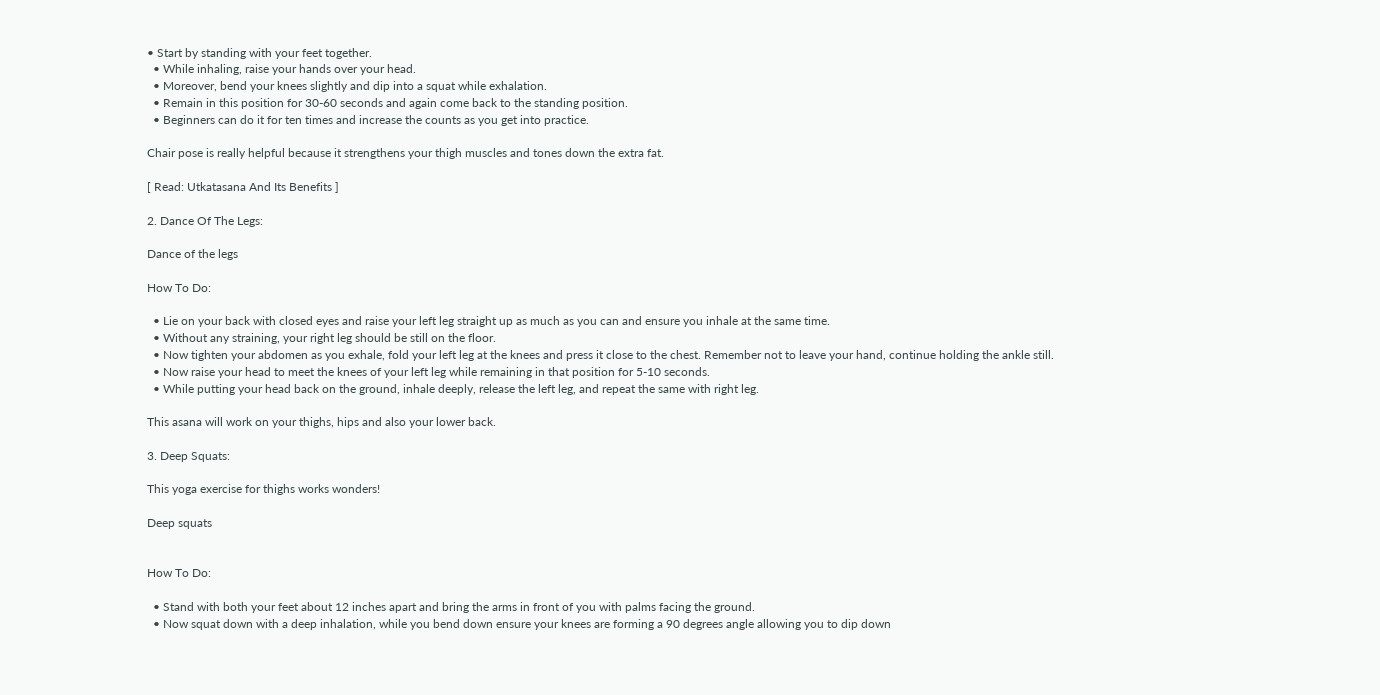• Start by standing with your feet together.
  • While inhaling, raise your hands over your head.
  • Moreover, bend your knees slightly and dip into a squat while exhalation.
  • Remain in this position for 30-60 seconds and again come back to the standing position.
  • Beginners can do it for ten times and increase the counts as you get into practice.

Chair pose is really helpful because it strengthens your thigh muscles and tones down the extra fat.

[ Read: Utkatasana And Its Benefits ]

2. Dance Of The Legs:

Dance of the legs

How To Do:

  • Lie on your back with closed eyes and raise your left leg straight up as much as you can and ensure you inhale at the same time.
  • Without any straining, your right leg should be still on the floor.
  • Now tighten your abdomen as you exhale, fold your left leg at the knees and press it close to the chest. Remember not to leave your hand, continue holding the ankle still.
  • Now raise your head to meet the knees of your left leg while remaining in that position for 5-10 seconds.
  • While putting your head back on the ground, inhale deeply, release the left leg, and repeat the same with right leg.

This asana will work on your thighs, hips and also your lower back.

3. Deep Squats:

This yoga exercise for thighs works wonders!

Deep squats


How To Do:

  • Stand with both your feet about 12 inches apart and bring the arms in front of you with palms facing the ground.
  • Now squat down with a deep inhalation, while you bend down ensure your knees are forming a 90 degrees angle allowing you to dip down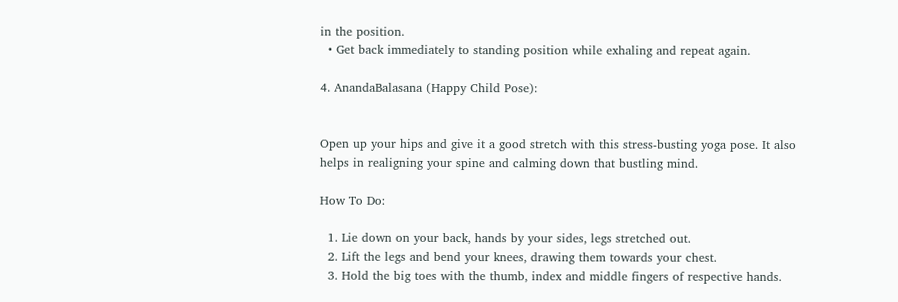in the position.
  • Get back immediately to standing position while exhaling and repeat again.

4. AnandaBalasana (Happy Child Pose):


Open up your hips and give it a good stretch with this stress-busting yoga pose. It also helps in realigning your spine and calming down that bustling mind.

How To Do:

  1. Lie down on your back, hands by your sides, legs stretched out.
  2. Lift the legs and bend your knees, drawing them towards your chest.
  3. Hold the big toes with the thumb, index and middle fingers of respective hands.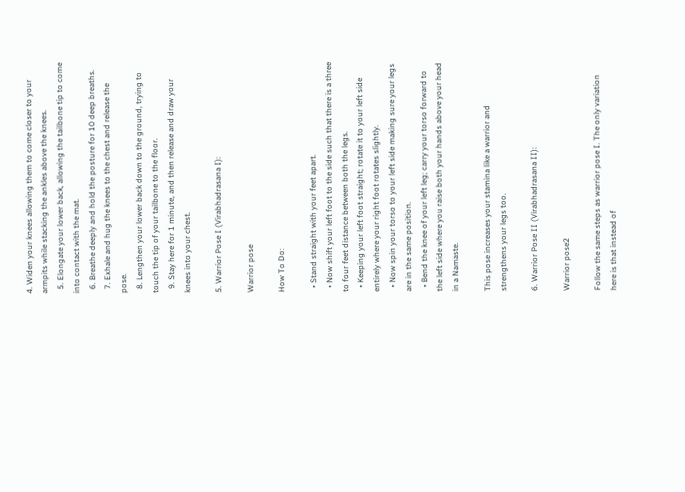4. Widen your knees allowing them to come closer to your armpits while stacking the ankles above the knees.
  5. Elongate your lower back, allowing the tailbone tip to come into contact with the mat.
  6. Breathe deeply and hold the posture for 10 deep breaths.
  7. Exhale and hug the knees to the chest and release the pose.
  8. Lengthen your lower back down to the ground, trying to touch the tip of your tailbone to the floor.
  9. Stay here for 1 minute, and then release and draw your knees into your chest.

5. Warrior Pose I (Virabhadrasana I):

Warrior pose

How To Do:

  • Stand straight with your feet apart.
  • Now shift your left foot to the side such that there is a three to four feet distance between both the legs.
  • Keeping your left foot straight; rotate it to your left side entirely where your right foot rotates slightly.
  • Now spin your torso to your left side making sure your legs are in the same position.
  • Bend the knee of your left leg; carry your torso forward to the left side where you raise both your hands above your head in a Namaste.

This pose increases your stamina like a warrior and strengthens your legs too.

6. Warrior Pose II (Virabhadrasana II):

Warrior pose2

Follow the same steps as warrior pose I. The only variation here is that instead of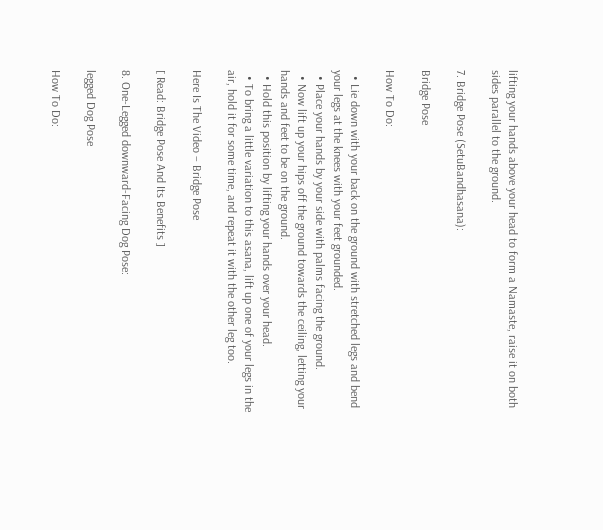lifting your hands above your head to form a Namaste, raise it on both sides parallel to the ground.

7. Bridge Pose (SetuBandhasana):

Bridge Pose

How To Do:

  • Lie down with your back on the ground with stretched legs and bend your legs at the knees with your feet grounded.
  • Place your hands by your side with palms facing the ground.
  • Now lift up your hips off the ground towards the ceiling, letting your hands and feet to be on the ground.
  • Hold this position by lifting your hands over your head.
  • To bring a little variation to this asana, lift up one of your legs in the air, hold it for some time, and repeat it with the other leg too.

Here Is The Video – Bridge Pose

[ Read: Bridge Pose And Its Benefits ]

8. One-Legged downward-Facing Dog Pose:

legged Dog Pose

How To Do: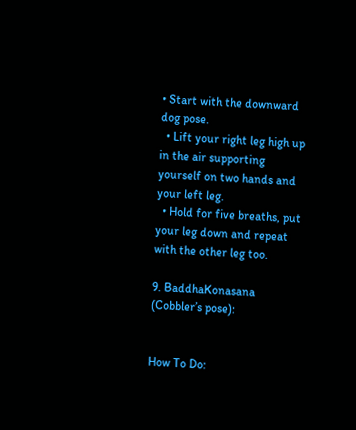• Start with the downward dog pose.
  • Lift your right leg high up in the air supporting yourself on two hands and your left leg.
  • Hold for five breaths, put your leg down and repeat with the other leg too.

9. BaddhaKonasana (Cobbler’s pose):


How To Do: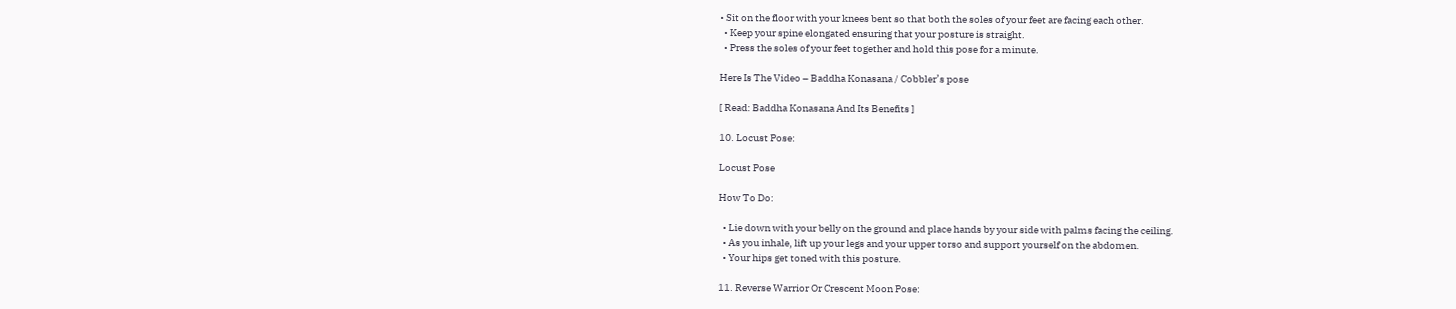• Sit on the floor with your knees bent so that both the soles of your feet are facing each other.
  • Keep your spine elongated ensuring that your posture is straight.
  • Press the soles of your feet together and hold this pose for a minute.

Here Is The Video – Baddha Konasana / Cobbler’s pose

[ Read: Baddha Konasana And Its Benefits ]

10. Locust Pose:

Locust Pose

How To Do:

  • Lie down with your belly on the ground and place hands by your side with palms facing the ceiling.
  • As you inhale, lift up your legs and your upper torso and support yourself on the abdomen.
  • Your hips get toned with this posture.

11. Reverse Warrior Or Crescent Moon Pose: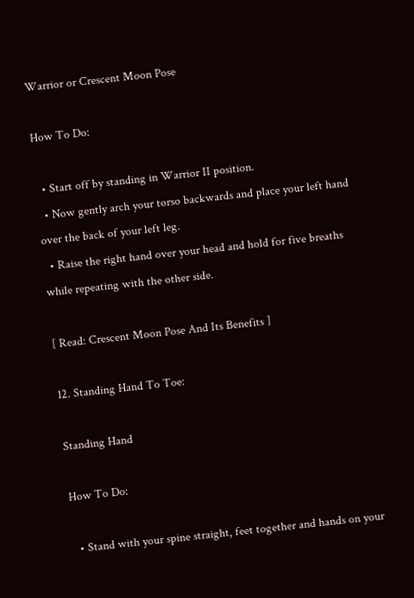Warrior or Crescent Moon Pose

How To Do:

  • Start off by standing in Warrior II position.
  • Now gently arch your torso backwards and place your left hand over the back of your left leg.
  • Raise the right hand over your head and hold for five breaths while repeating with the other side.

[ Read: Crescent Moon Pose And Its Benefits ]

12. Standing Hand To Toe:

Standing Hand

How To Do:

  • Stand with your spine straight, feet together and hands on your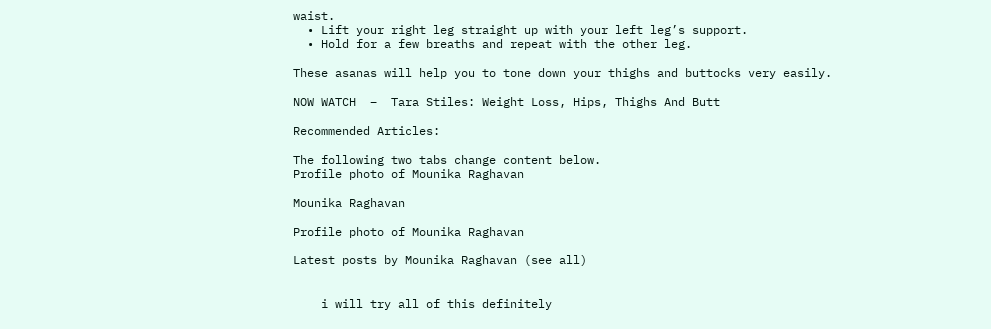waist.
  • Lift your right leg straight up with your left leg’s support.
  • Hold for a few breaths and repeat with the other leg.

These asanas will help you to tone down your thighs and buttocks very easily.

NOW WATCH  –  Tara Stiles: Weight Loss, Hips, Thighs And Butt

Recommended Articles:

The following two tabs change content below.
Profile photo of Mounika Raghavan

Mounika Raghavan

Profile photo of Mounika Raghavan

Latest posts by Mounika Raghavan (see all)


    i will try all of this definitely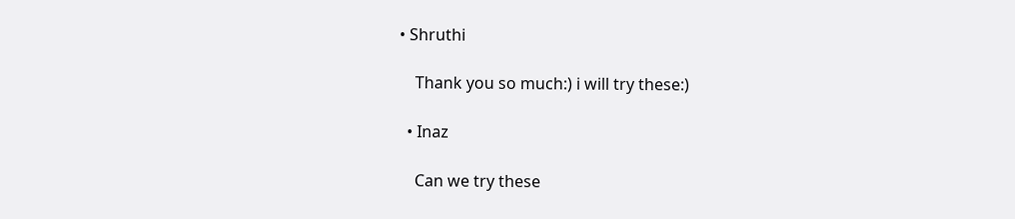• Shruthi

    Thank you so much:) i will try these:)

  • Inaz

    Can we try these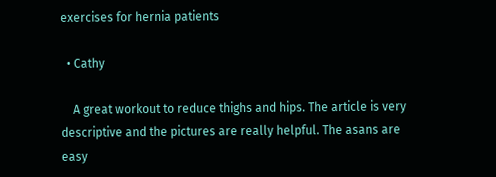exercises for hernia patients

  • Cathy

    A great workout to reduce thighs and hips. The article is very descriptive and the pictures are really helpful. The asans are easy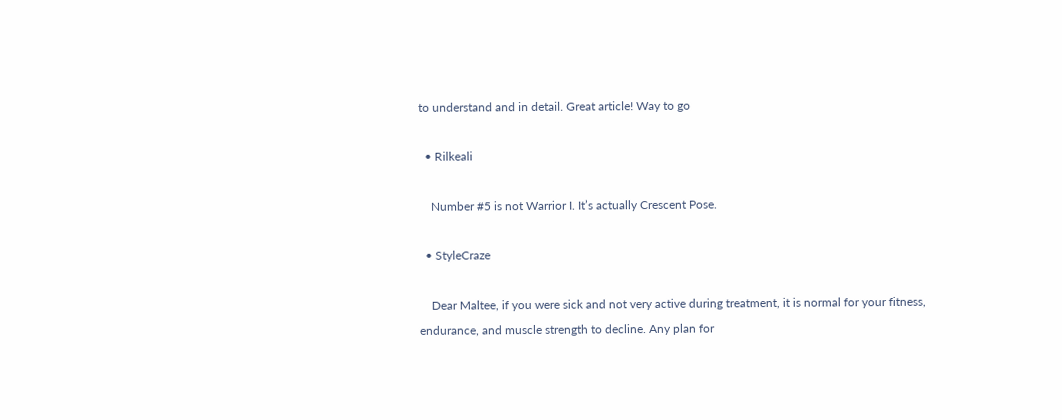to understand and in detail. Great article! Way to go

  • Rilkeali

    Number #5 is not Warrior I. It’s actually Crescent Pose.

  • StyleCraze

    Dear Maltee, if you were sick and not very active during treatment, it is normal for your fitness, endurance, and muscle strength to decline. Any plan for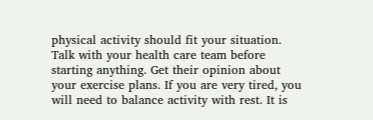physical activity should fit your situation. Talk with your health care team before starting anything. Get their opinion about your exercise plans. If you are very tired, you will need to balance activity with rest. It is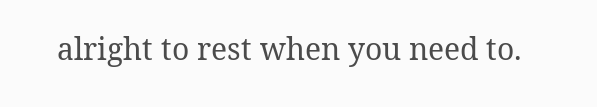alright to rest when you need to.